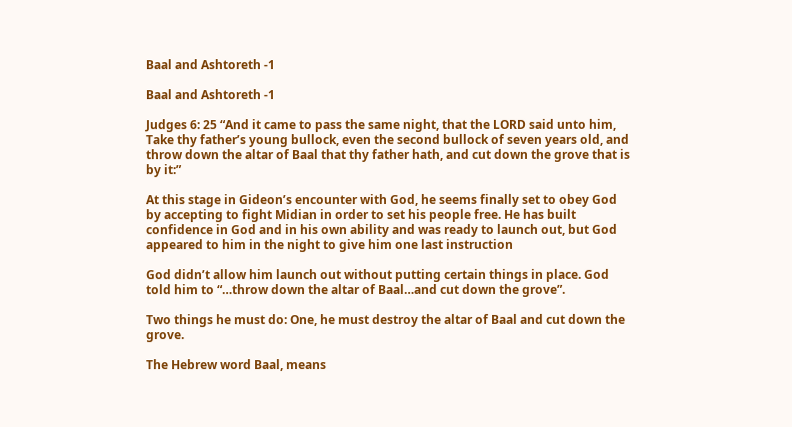Baal and Ashtoreth -1

Baal and Ashtoreth -1

Judges 6: 25 “And it came to pass the same night, that the LORD said unto him, Take thy father’s young bullock, even the second bullock of seven years old, and throw down the altar of Baal that thy father hath, and cut down the grove that is by it:”

At this stage in Gideon’s encounter with God, he seems finally set to obey God by accepting to fight Midian in order to set his people free. He has built confidence in God and in his own ability and was ready to launch out, but God appeared to him in the night to give him one last instruction

God didn’t allow him launch out without putting certain things in place. God told him to “…throw down the altar of Baal…and cut down the grove”.

Two things he must do: One, he must destroy the altar of Baal and cut down the grove.

The Hebrew word Baal, means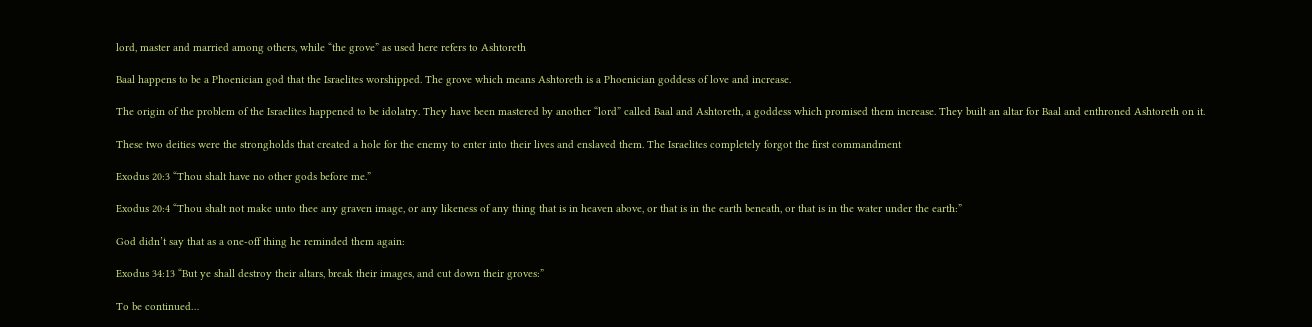lord, master and married among others, while “the grove” as used here refers to Ashtoreth

Baal happens to be a Phoenician god that the Israelites worshipped. The grove which means Ashtoreth is a Phoenician goddess of love and increase.

The origin of the problem of the Israelites happened to be idolatry. They have been mastered by another “lord” called Baal and Ashtoreth, a goddess which promised them increase. They built an altar for Baal and enthroned Ashtoreth on it.

These two deities were the strongholds that created a hole for the enemy to enter into their lives and enslaved them. The Israelites completely forgot the first commandment

Exodus 20:3 “Thou shalt have no other gods before me.”

Exodus 20:4 “Thou shalt not make unto thee any graven image, or any likeness of any thing that is in heaven above, or that is in the earth beneath, or that is in the water under the earth:”

God didn’t say that as a one-off thing he reminded them again:

Exodus 34:13 “But ye shall destroy their altars, break their images, and cut down their groves:”

To be continued…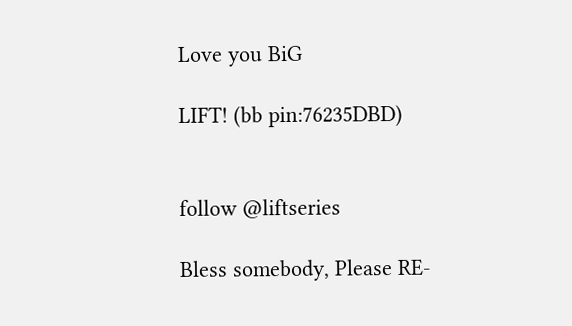Love you BiG

LIFT! (bb pin:76235DBD)


follow @liftseries

Bless somebody, Please RE-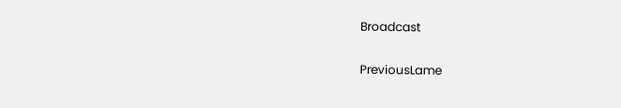Broadcast

PreviousLame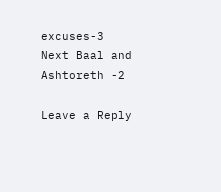excuses-3
Next Baal and Ashtoreth -2

Leave a Reply